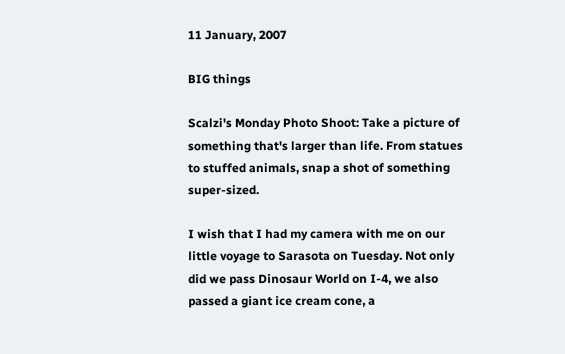11 January, 2007

BIG things

Scalzi's Monday Photo Shoot: Take a picture of something that's larger than life. From statues to stuffed animals, snap a shot of something super-sized.

I wish that I had my camera with me on our little voyage to Sarasota on Tuesday. Not only did we pass Dinosaur World on I-4, we also passed a giant ice cream cone, a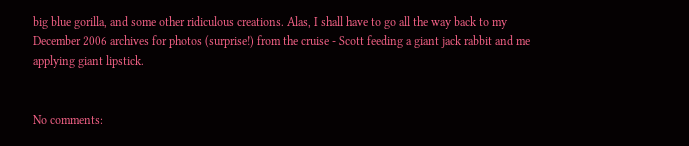big blue gorilla, and some other ridiculous creations. Alas, I shall have to go all the way back to my December 2006 archives for photos (surprise!) from the cruise - Scott feeding a giant jack rabbit and me applying giant lipstick.


No comments: